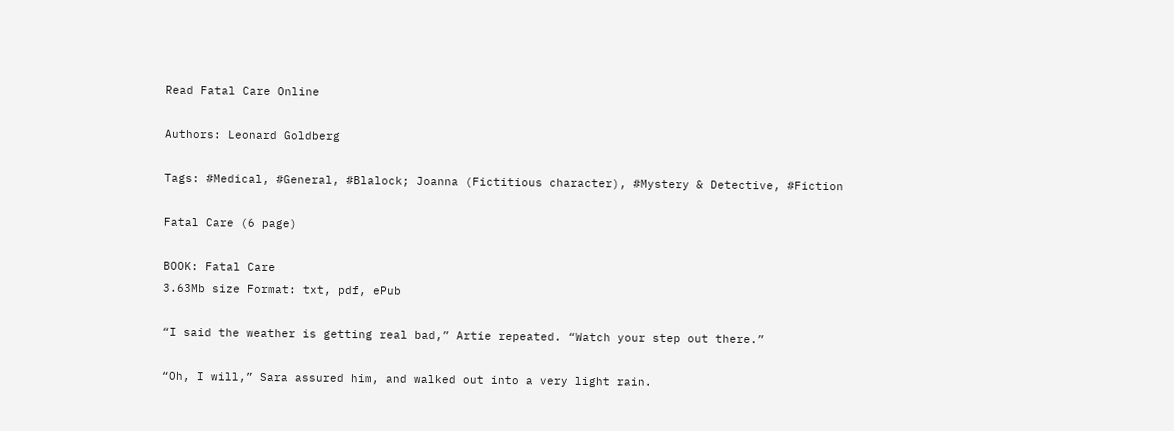Read Fatal Care Online

Authors: Leonard Goldberg

Tags: #Medical, #General, #Blalock; Joanna (Fictitious character), #Mystery & Detective, #Fiction

Fatal Care (6 page)

BOOK: Fatal Care
3.63Mb size Format: txt, pdf, ePub

“I said the weather is getting real bad,” Artie repeated. “Watch your step out there.”

“Oh, I will,” Sara assured him, and walked out into a very light rain.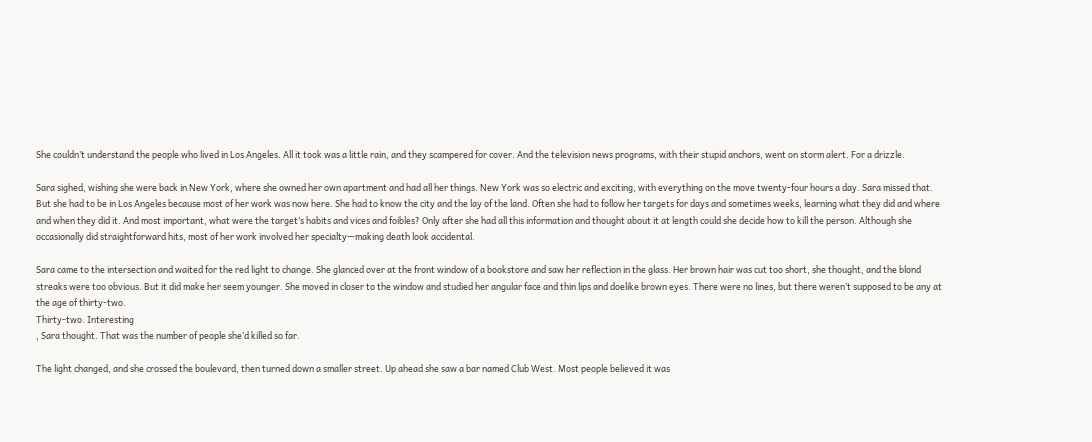She couldn’t understand the people who lived in Los Angeles. All it took was a little rain, and they scampered for cover. And the television news programs, with their stupid anchors, went on storm alert. For a drizzle.

Sara sighed, wishing she were back in New York, where she owned her own apartment and had all her things. New York was so electric and exciting, with everything on the move twenty-four hours a day. Sara missed that. But she had to be in Los Angeles because most of her work was now here. She had to know the city and the lay of the land. Often she had to follow her targets for days and sometimes weeks, learning what they did and where and when they did it. And most important, what were the target’s habits and vices and foibles? Only after she had all this information and thought about it at length could she decide how to kill the person. Although she occasionally did straightforward hits, most of her work involved her specialty—making death look accidental.

Sara came to the intersection and waited for the red light to change. She glanced over at the front window of a bookstore and saw her reflection in the glass. Her brown hair was cut too short, she thought, and the blond streaks were too obvious. But it did make her seem younger. She moved in closer to the window and studied her angular face and thin lips and doelike brown eyes. There were no lines, but there weren’t supposed to be any at the age of thirty-two.
Thirty-two. Interesting
, Sara thought. That was the number of people she’d killed so far.

The light changed, and she crossed the boulevard, then turned down a smaller street. Up ahead she saw a bar named Club West. Most people believed it was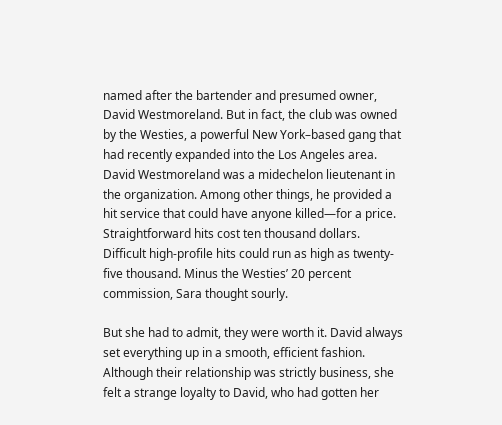named after the bartender and presumed owner, David Westmoreland. But in fact, the club was owned by the Westies, a powerful New York–based gang that had recently expanded into the Los Angeles area. David Westmoreland was a midechelon lieutenant in the organization. Among other things, he provided a hit service that could have anyone killed—for a price. Straightforward hits cost ten thousand dollars. Difficult high-profile hits could run as high as twenty-five thousand. Minus the Westies’ 20 percent commission, Sara thought sourly.

But she had to admit, they were worth it. David always set everything up in a smooth, efficient fashion. Although their relationship was strictly business, she felt a strange loyalty to David, who had gotten her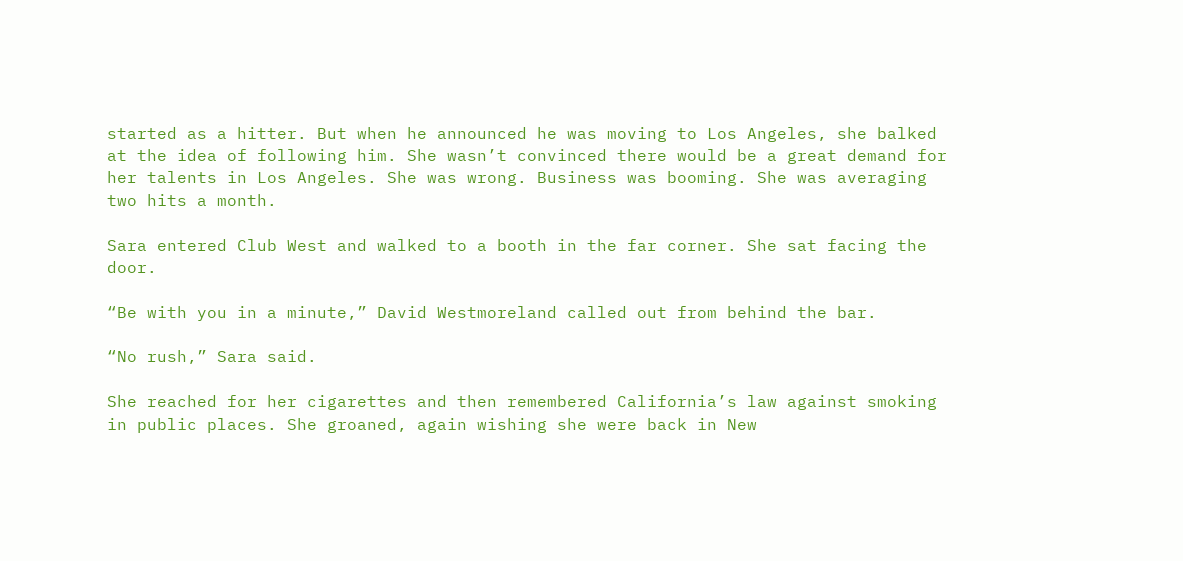started as a hitter. But when he announced he was moving to Los Angeles, she balked at the idea of following him. She wasn’t convinced there would be a great demand for her talents in Los Angeles. She was wrong. Business was booming. She was averaging two hits a month.

Sara entered Club West and walked to a booth in the far corner. She sat facing the door.

“Be with you in a minute,” David Westmoreland called out from behind the bar.

“No rush,” Sara said.

She reached for her cigarettes and then remembered California’s law against smoking in public places. She groaned, again wishing she were back in New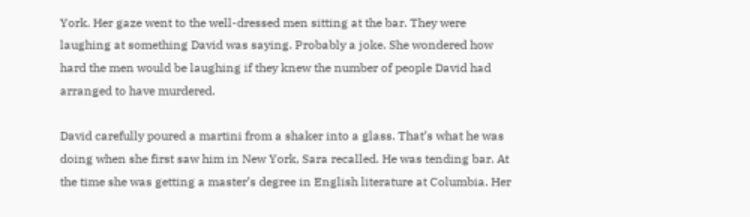York. Her gaze went to the well-dressed men sitting at the bar. They were laughing at something David was saying. Probably a joke. She wondered how hard the men would be laughing if they knew the number of people David had arranged to have murdered.

David carefully poured a martini from a shaker into a glass. That’s what he was doing when she first saw him in New York, Sara recalled. He was tending bar. At the time she was getting a master’s degree in English literature at Columbia. Her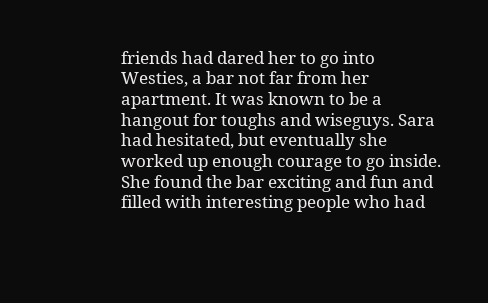friends had dared her to go into Westies, a bar not far from her apartment. It was known to be a hangout for toughs and wiseguys. Sara had hesitated, but eventually she worked up enough courage to go inside. She found the bar exciting and fun and filled with interesting people who had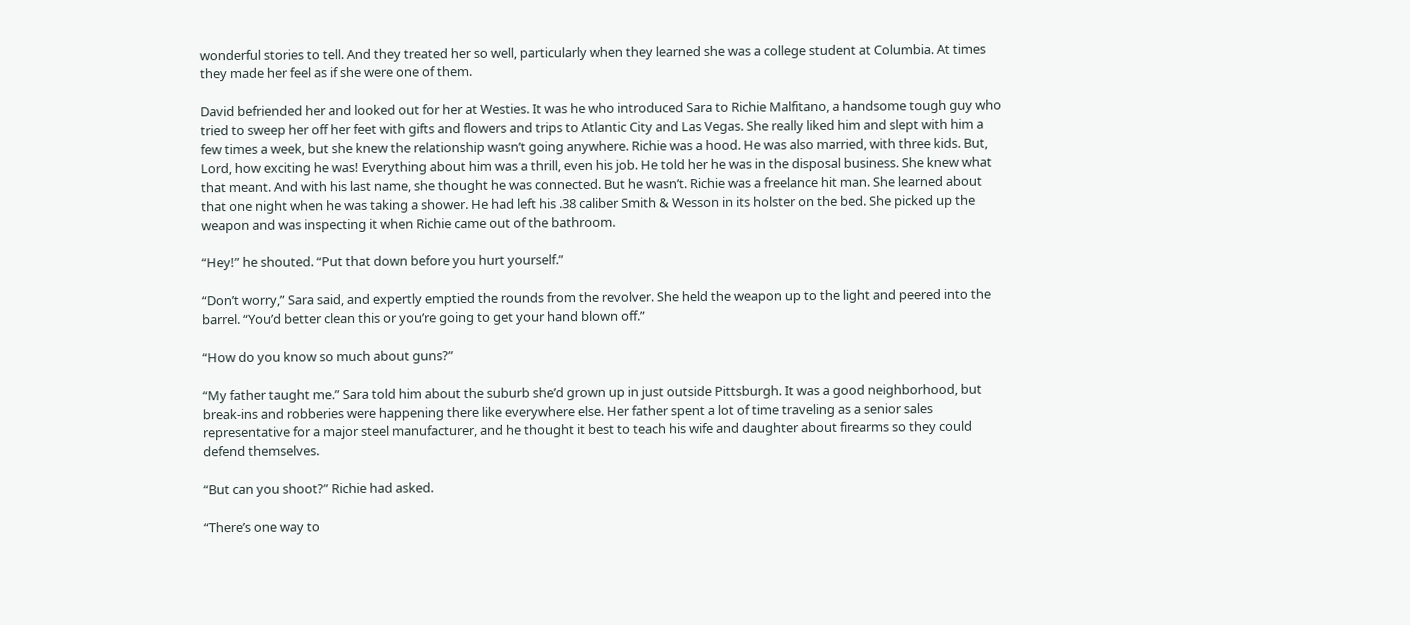wonderful stories to tell. And they treated her so well, particularly when they learned she was a college student at Columbia. At times they made her feel as if she were one of them.

David befriended her and looked out for her at Westies. It was he who introduced Sara to Richie Malfitano, a handsome tough guy who tried to sweep her off her feet with gifts and flowers and trips to Atlantic City and Las Vegas. She really liked him and slept with him a few times a week, but she knew the relationship wasn’t going anywhere. Richie was a hood. He was also married, with three kids. But, Lord, how exciting he was! Everything about him was a thrill, even his job. He told her he was in the disposal business. She knew what that meant. And with his last name, she thought he was connected. But he wasn’t. Richie was a freelance hit man. She learned about that one night when he was taking a shower. He had left his .38 caliber Smith & Wesson in its holster on the bed. She picked up the weapon and was inspecting it when Richie came out of the bathroom.

“Hey!” he shouted. “Put that down before you hurt yourself.”

“Don’t worry,” Sara said, and expertly emptied the rounds from the revolver. She held the weapon up to the light and peered into the barrel. “You’d better clean this or you’re going to get your hand blown off.”

“How do you know so much about guns?”

“My father taught me.” Sara told him about the suburb she’d grown up in just outside Pittsburgh. It was a good neighborhood, but break-ins and robberies were happening there like everywhere else. Her father spent a lot of time traveling as a senior sales representative for a major steel manufacturer, and he thought it best to teach his wife and daughter about firearms so they could defend themselves.

“But can you shoot?” Richie had asked.

“There’s one way to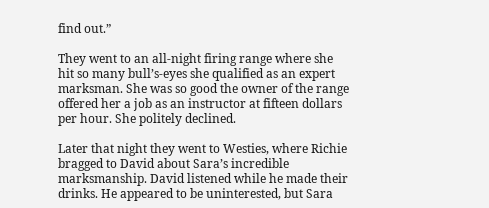find out.”

They went to an all-night firing range where she hit so many bull’s-eyes she qualified as an expert marksman. She was so good the owner of the range offered her a job as an instructor at fifteen dollars per hour. She politely declined.

Later that night they went to Westies, where Richie bragged to David about Sara’s incredible marksmanship. David listened while he made their drinks. He appeared to be uninterested, but Sara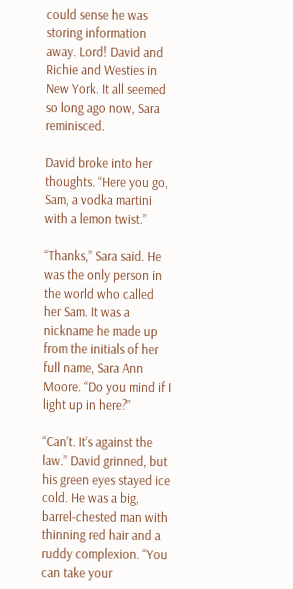could sense he was storing information away. Lord! David and Richie and Westies in New York. It all seemed so long ago now, Sara reminisced.

David broke into her thoughts. “Here you go, Sam, a vodka martini with a lemon twist.”

“Thanks,” Sara said. He was the only person in the world who called her Sam. It was a nickname he made up from the initials of her full name, Sara Ann Moore. “Do you mind if I light up in here?”

“Can’t. It’s against the law.” David grinned, but his green eyes stayed ice cold. He was a big, barrel-chested man with thinning red hair and a ruddy complexion. “You can take your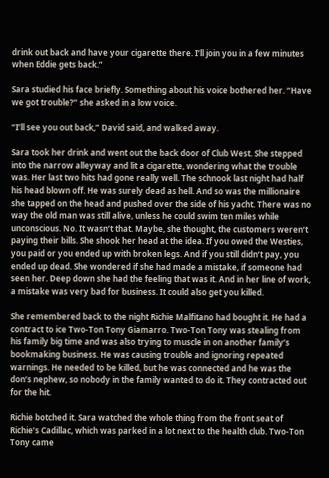drink out back and have your cigarette there. I’ll join you in a few minutes when Eddie gets back.”

Sara studied his face briefly. Something about his voice bothered her. “Have we got trouble?” she asked in a low voice.

“I’ll see you out back,” David said, and walked away.

Sara took her drink and went out the back door of Club West. She stepped into the narrow alleyway and lit a cigarette, wondering what the trouble was. Her last two hits had gone really well. The schnook last night had half his head blown off. He was surely dead as hell. And so was the millionaire she tapped on the head and pushed over the side of his yacht. There was no way the old man was still alive, unless he could swim ten miles while unconscious. No. It wasn’t that. Maybe, she thought, the customers weren’t paying their bills. She shook her head at the idea. If you owed the Westies, you paid or you ended up with broken legs. And if you still didn’t pay, you ended up dead. She wondered if she had made a mistake, if someone had seen her. Deep down she had the feeling that was it. And in her line of work, a mistake was very bad for business. It could also get you killed.

She remembered back to the night Richie Malfitano had bought it. He had a contract to ice Two-Ton Tony Giamarro. Two-Ton Tony was stealing from his family big time and was also trying to muscle in on another family’s bookmaking business. He was causing trouble and ignoring repeated warnings. He needed to be killed, but he was connected and he was the don’s nephew, so nobody in the family wanted to do it. They contracted out for the hit.

Richie botched it. Sara watched the whole thing from the front seat of Richie’s Cadillac, which was parked in a lot next to the health club. Two-Ton Tony came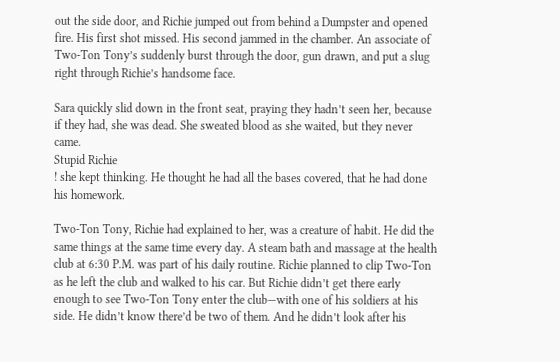out the side door, and Richie jumped out from behind a Dumpster and opened fire. His first shot missed. His second jammed in the chamber. An associate of Two-Ton Tony’s suddenly burst through the door, gun drawn, and put a slug right through Richie’s handsome face.

Sara quickly slid down in the front seat, praying they hadn’t seen her, because if they had, she was dead. She sweated blood as she waited, but they never came.
Stupid Richie
! she kept thinking. He thought he had all the bases covered, that he had done his homework.

Two-Ton Tony, Richie had explained to her, was a creature of habit. He did the same things at the same time every day. A steam bath and massage at the health club at 6:30 P.M. was part of his daily routine. Richie planned to clip Two-Ton as he left the club and walked to his car. But Richie didn’t get there early enough to see Two-Ton Tony enter the club—with one of his soldiers at his side. He didn’t know there’d be two of them. And he didn’t look after his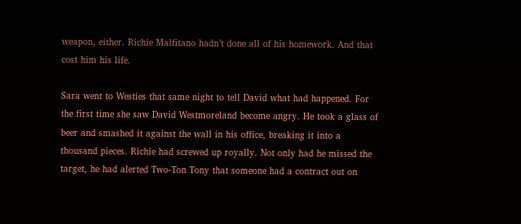weapon, either. Richie Malfitano hadn’t done all of his homework. And that cost him his life.

Sara went to Westies that same night to tell David what had happened. For the first time she saw David Westmoreland become angry. He took a glass of beer and smashed it against the wall in his office, breaking it into a thousand pieces. Richie had screwed up royally. Not only had he missed the target, he had alerted Two-Ton Tony that someone had a contract out on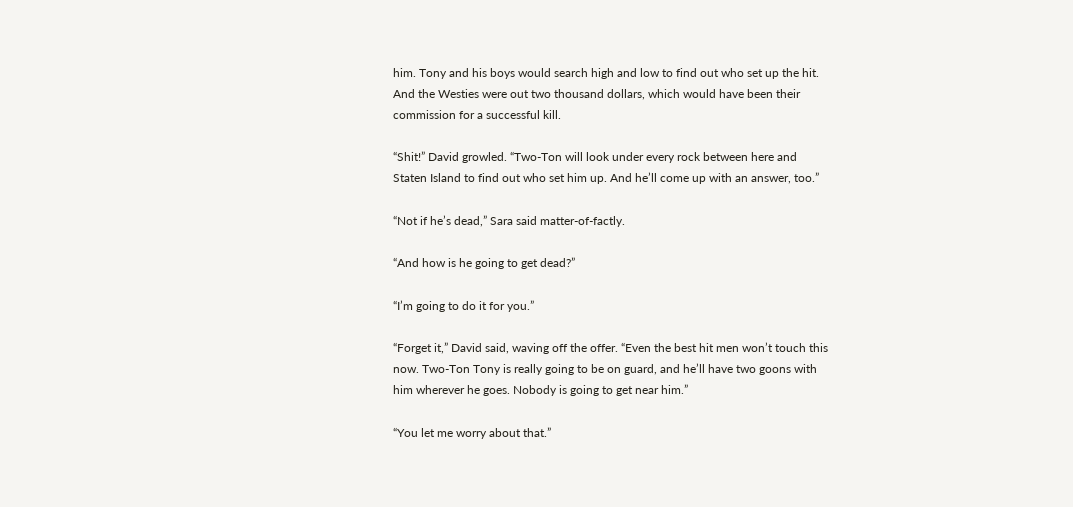him. Tony and his boys would search high and low to find out who set up the hit. And the Westies were out two thousand dollars, which would have been their commission for a successful kill.

“Shit!” David growled. “Two-Ton will look under every rock between here and Staten Island to find out who set him up. And he’ll come up with an answer, too.”

“Not if he’s dead,” Sara said matter-of-factly.

“And how is he going to get dead?”

“I’m going to do it for you.”

“Forget it,” David said, waving off the offer. “Even the best hit men won’t touch this now. Two-Ton Tony is really going to be on guard, and he’ll have two goons with him wherever he goes. Nobody is going to get near him.”

“You let me worry about that.”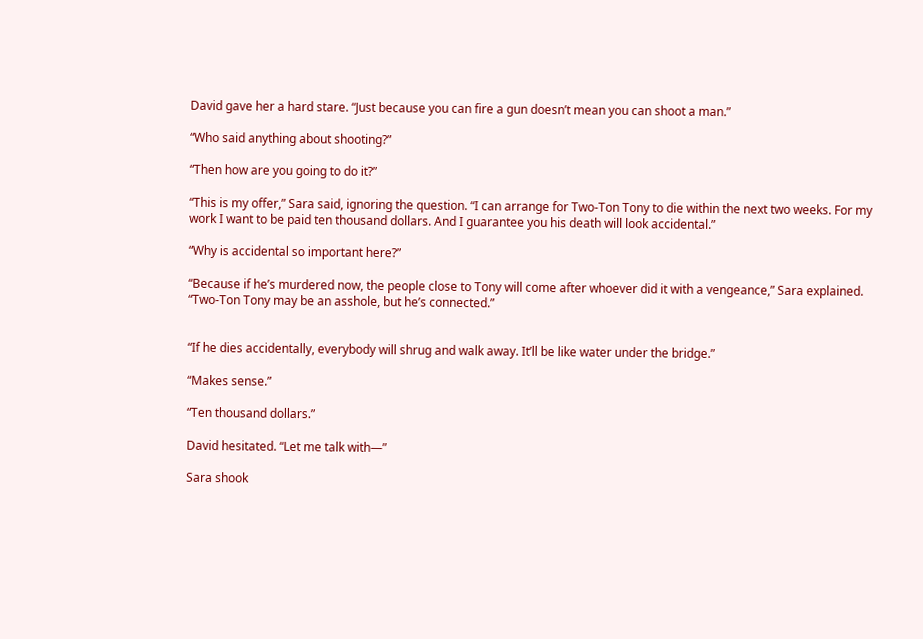David gave her a hard stare. “Just because you can fire a gun doesn’t mean you can shoot a man.”

“Who said anything about shooting?”

“Then how are you going to do it?”

“This is my offer,” Sara said, ignoring the question. “I can arrange for Two-Ton Tony to die within the next two weeks. For my work I want to be paid ten thousand dollars. And I guarantee you his death will look accidental.”

“Why is accidental so important here?”

“Because if he’s murdered now, the people close to Tony will come after whoever did it with a vengeance,” Sara explained. “Two-Ton Tony may be an asshole, but he’s connected.”


“If he dies accidentally, everybody will shrug and walk away. It’ll be like water under the bridge.”

“Makes sense.”

“Ten thousand dollars.”

David hesitated. “Let me talk with—”

Sara shook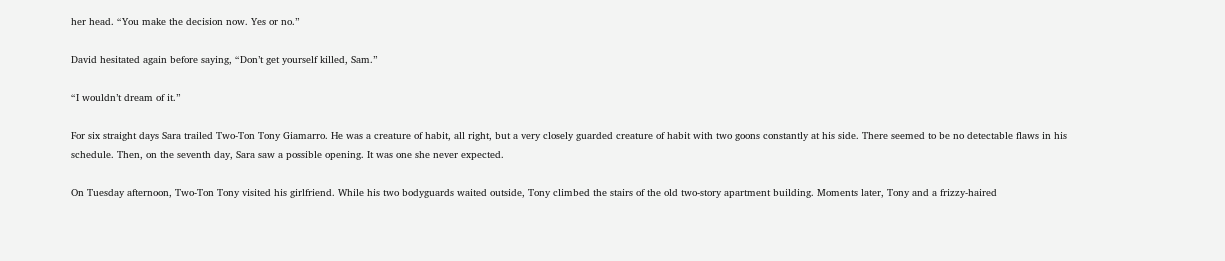her head. “You make the decision now. Yes or no.”

David hesitated again before saying, “Don’t get yourself killed, Sam.”

“I wouldn’t dream of it.”

For six straight days Sara trailed Two-Ton Tony Giamarro. He was a creature of habit, all right, but a very closely guarded creature of habit with two goons constantly at his side. There seemed to be no detectable flaws in his schedule. Then, on the seventh day, Sara saw a possible opening. It was one she never expected.

On Tuesday afternoon, Two-Ton Tony visited his girlfriend. While his two bodyguards waited outside, Tony climbed the stairs of the old two-story apartment building. Moments later, Tony and a frizzy-haired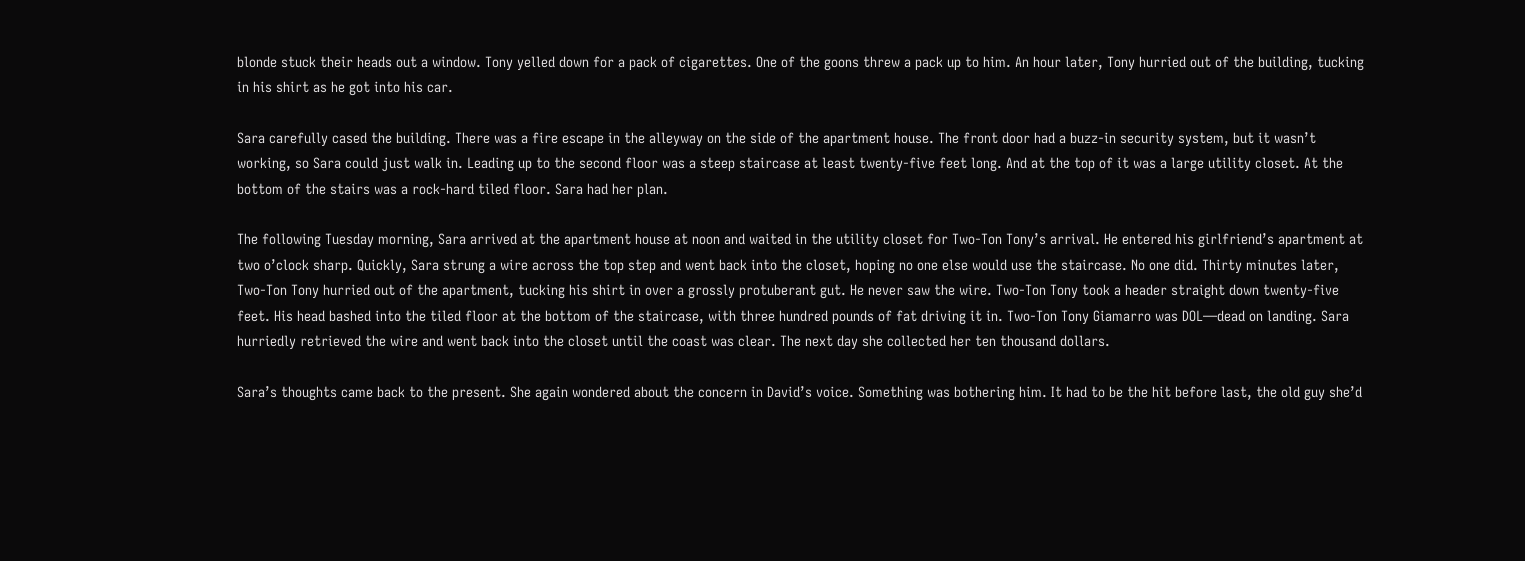blonde stuck their heads out a window. Tony yelled down for a pack of cigarettes. One of the goons threw a pack up to him. An hour later, Tony hurried out of the building, tucking in his shirt as he got into his car.

Sara carefully cased the building. There was a fire escape in the alleyway on the side of the apartment house. The front door had a buzz-in security system, but it wasn’t working, so Sara could just walk in. Leading up to the second floor was a steep staircase at least twenty-five feet long. And at the top of it was a large utility closet. At the bottom of the stairs was a rock-hard tiled floor. Sara had her plan.

The following Tuesday morning, Sara arrived at the apartment house at noon and waited in the utility closet for Two-Ton Tony’s arrival. He entered his girlfriend’s apartment at two o’clock sharp. Quickly, Sara strung a wire across the top step and went back into the closet, hoping no one else would use the staircase. No one did. Thirty minutes later, Two-Ton Tony hurried out of the apartment, tucking his shirt in over a grossly protuberant gut. He never saw the wire. Two-Ton Tony took a header straight down twenty-five feet. His head bashed into the tiled floor at the bottom of the staircase, with three hundred pounds of fat driving it in. Two-Ton Tony Giamarro was DOL—dead on landing. Sara hurriedly retrieved the wire and went back into the closet until the coast was clear. The next day she collected her ten thousand dollars.

Sara’s thoughts came back to the present. She again wondered about the concern in David’s voice. Something was bothering him. It had to be the hit before last, the old guy she’d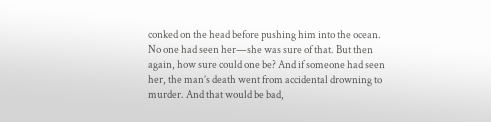conked on the head before pushing him into the ocean. No one had seen her—she was sure of that. But then again, how sure could one be? And if someone had seen her, the man’s death went from accidental drowning to murder. And that would be bad,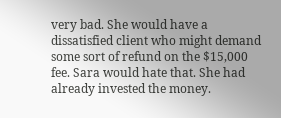very bad. She would have a dissatisfied client who might demand some sort of refund on the $15,000 fee. Sara would hate that. She had already invested the money.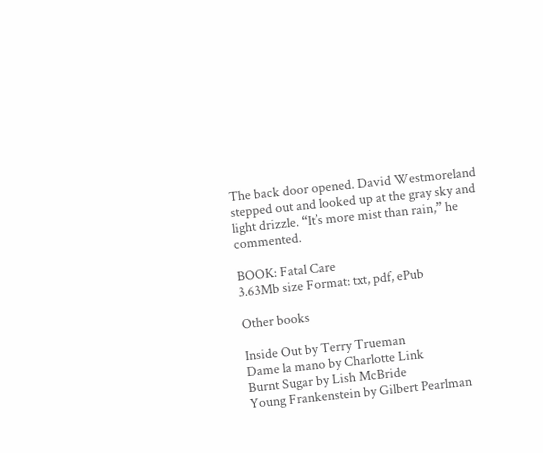The back door opened. David Westmoreland stepped out and looked up at the gray sky and light drizzle. “It’s more mist than rain,” he commented.

BOOK: Fatal Care
3.63Mb size Format: txt, pdf, ePub

Other books

Inside Out by Terry Trueman
Dame la mano by Charlotte Link
Burnt Sugar by Lish McBride
Young Frankenstein by Gilbert Pearlman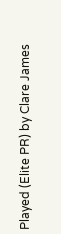Played (Elite PR) by Clare James